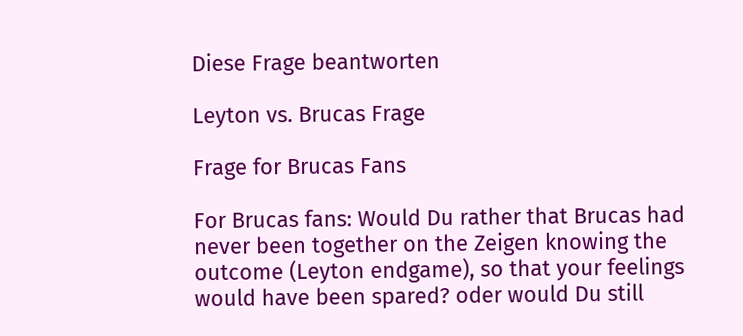Diese Frage beantworten

Leyton vs. Brucas Frage

Frage for Brucas Fans

For Brucas fans: Would Du rather that Brucas had never been together on the Zeigen knowing the outcome (Leyton endgame), so that your feelings would have been spared? oder would Du still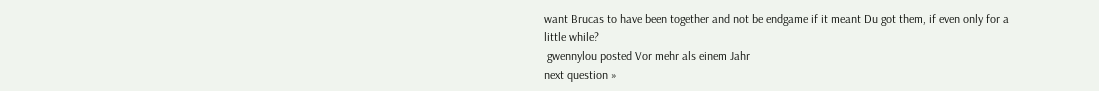want Brucas to have been together and not be endgame if it meant Du got them, if even only for a little while?
 gwennylou posted Vor mehr als einem Jahr
next question »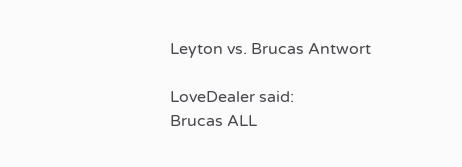Leyton vs. Brucas Antwort

LoveDealer said:
Brucas ALL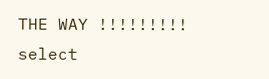THE WAY !!!!!!!!!
select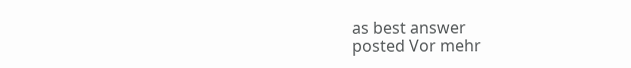as best answer
posted Vor mehr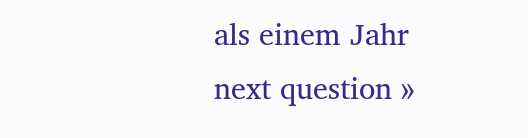als einem Jahr
next question »